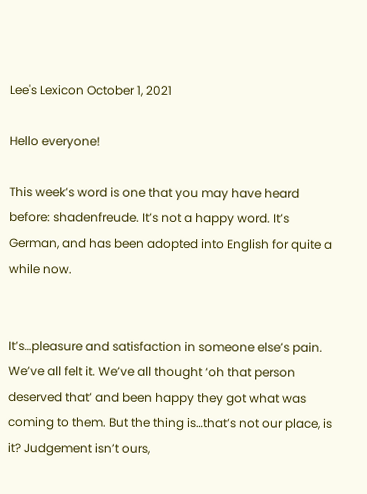Lee's Lexicon October 1, 2021

Hello everyone!

This week’s word is one that you may have heard before: shadenfreude. It’s not a happy word. It’s German, and has been adopted into English for quite a while now.


It’s…pleasure and satisfaction in someone else’s pain. We’ve all felt it. We’ve all thought ‘oh that person deserved that’ and been happy they got what was coming to them. But the thing is…that’s not our place, is it? Judgement isn’t ours,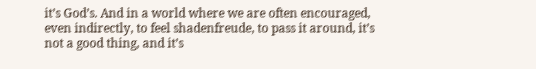it’s God’s. And in a world where we are often encouraged, even indirectly, to feel shadenfreude, to pass it around, it’s not a good thing, and it’s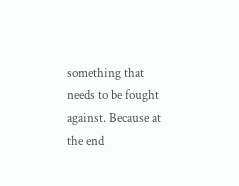something that needs to be fought against. Because at the end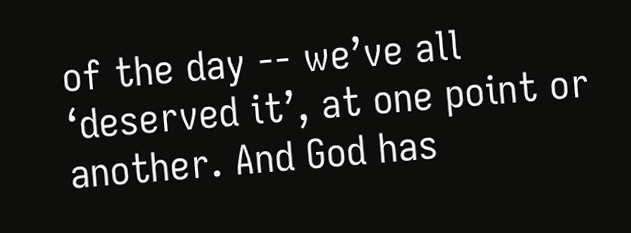of the day -- we’ve all ‘deserved it’, at one point or another. And God has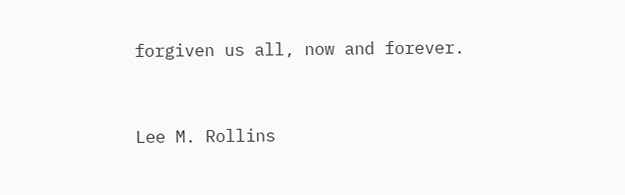forgiven us all, now and forever.


Lee M. Rollins